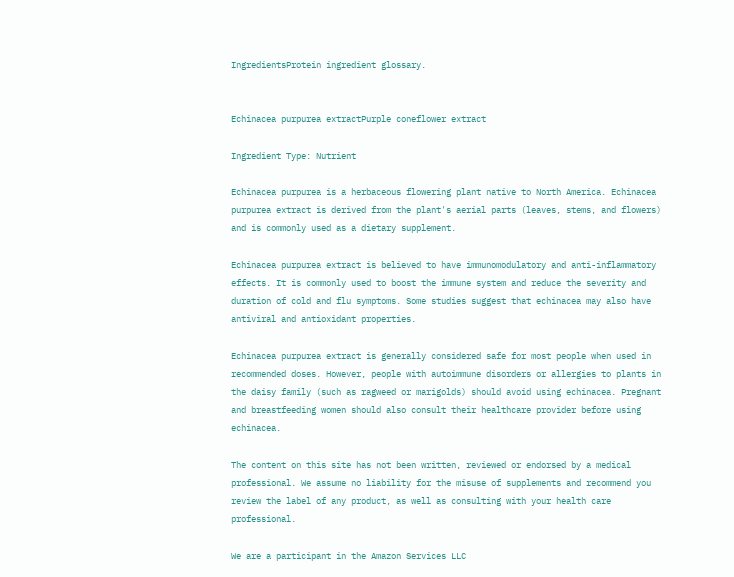IngredientsProtein ingredient glossary.


Echinacea purpurea extractPurple coneflower extract

Ingredient Type: Nutrient

Echinacea purpurea is a herbaceous flowering plant native to North America. Echinacea purpurea extract is derived from the plant's aerial parts (leaves, stems, and flowers) and is commonly used as a dietary supplement.

Echinacea purpurea extract is believed to have immunomodulatory and anti-inflammatory effects. It is commonly used to boost the immune system and reduce the severity and duration of cold and flu symptoms. Some studies suggest that echinacea may also have antiviral and antioxidant properties.

Echinacea purpurea extract is generally considered safe for most people when used in recommended doses. However, people with autoimmune disorders or allergies to plants in the daisy family (such as ragweed or marigolds) should avoid using echinacea. Pregnant and breastfeeding women should also consult their healthcare provider before using echinacea.

The content on this site has not been written, reviewed or endorsed by a medical professional. We assume no liability for the misuse of supplements and recommend you review the label of any product, as well as consulting with your health care professional.

We are a participant in the Amazon Services LLC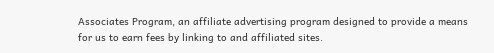Associates Program, an affiliate advertising program designed to provide a means for us to earn fees by linking to and affiliated sites.